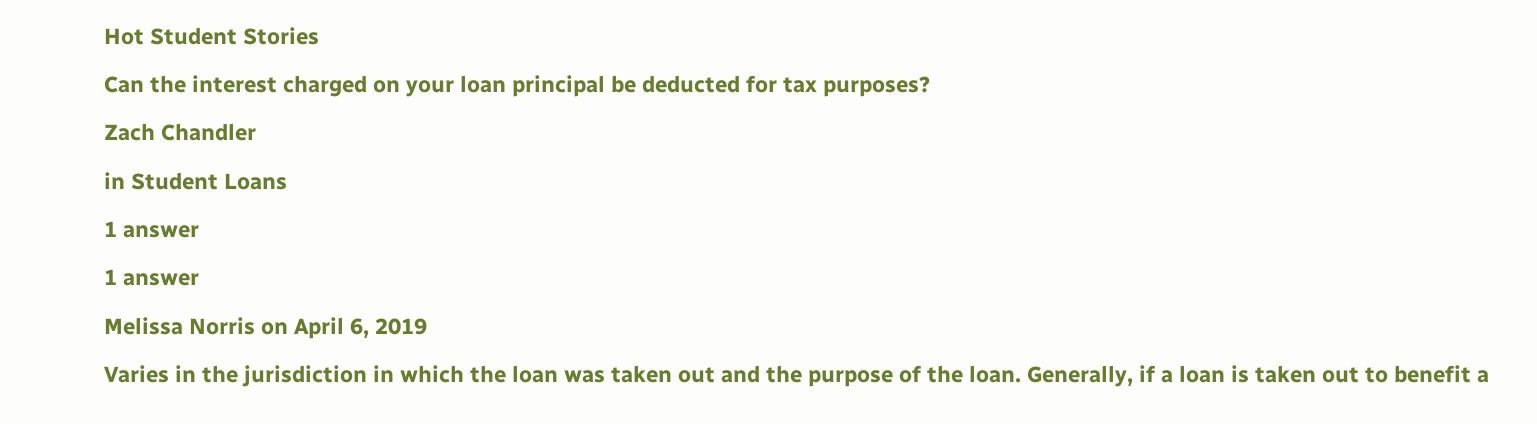Hot Student Stories

Can the interest charged on your loan principal be deducted for tax purposes?

Zach Chandler

in Student Loans

1 answer

1 answer

Melissa Norris on April 6, 2019

Varies in the jurisdiction in which the loan was taken out and the purpose of the loan. Generally, if a loan is taken out to benefit a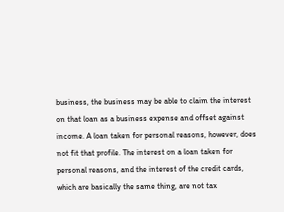business, the business may be able to claim the interest on that loan as a business expense and offset against income. A loan taken for personal reasons, however, does not fit that profile. The interest on a loan taken for personal reasons, and the interest of the credit cards, which are basically the same thing, are not tax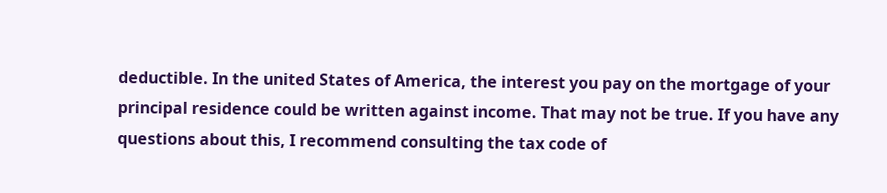deductible. In the united States of America, the interest you pay on the mortgage of your principal residence could be written against income. That may not be true. If you have any questions about this, I recommend consulting the tax code of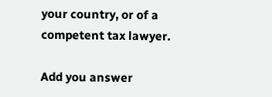your country, or of a competent tax lawyer.

Add you answer